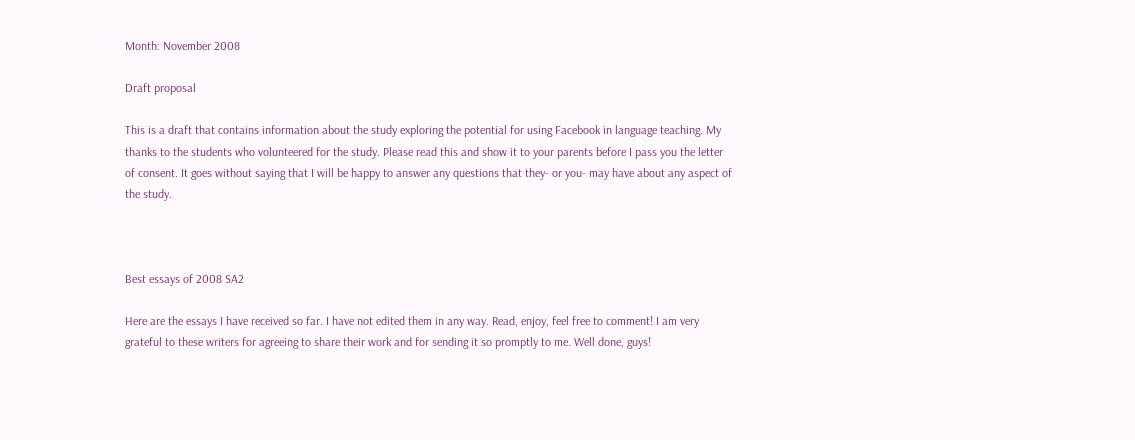Month: November 2008

Draft proposal

This is a draft that contains information about the study exploring the potential for using Facebook in language teaching. My thanks to the students who volunteered for the study. Please read this and show it to your parents before I pass you the letter of consent. It goes without saying that I will be happy to answer any questions that they- or you- may have about any aspect of the study.



Best essays of 2008 SA2

Here are the essays I have received so far. I have not edited them in any way. Read, enjoy, feel free to comment! I am very grateful to these writers for agreeing to share their work and for sending it so promptly to me. Well done, guys!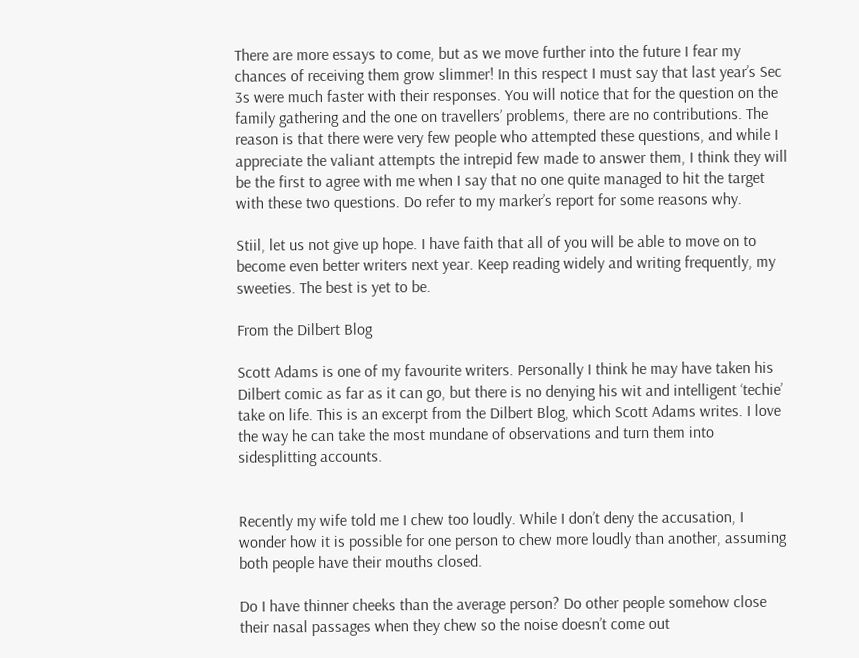There are more essays to come, but as we move further into the future I fear my chances of receiving them grow slimmer! In this respect I must say that last year’s Sec 3s were much faster with their responses. You will notice that for the question on the family gathering and the one on travellers’ problems, there are no contributions. The reason is that there were very few people who attempted these questions, and while I appreciate the valiant attempts the intrepid few made to answer them, I think they will be the first to agree with me when I say that no one quite managed to hit the target with these two questions. Do refer to my marker’s report for some reasons why.

Stiil, let us not give up hope. I have faith that all of you will be able to move on to become even better writers next year. Keep reading widely and writing frequently, my sweeties. The best is yet to be.

From the Dilbert Blog

Scott Adams is one of my favourite writers. Personally I think he may have taken his Dilbert comic as far as it can go, but there is no denying his wit and intelligent ‘techie’ take on life. This is an excerpt from the Dilbert Blog, which Scott Adams writes. I love the way he can take the most mundane of observations and turn them into sidesplitting accounts.


Recently my wife told me I chew too loudly. While I don’t deny the accusation, I wonder how it is possible for one person to chew more loudly than another, assuming both people have their mouths closed.

Do I have thinner cheeks than the average person? Do other people somehow close their nasal passages when they chew so the noise doesn’t come out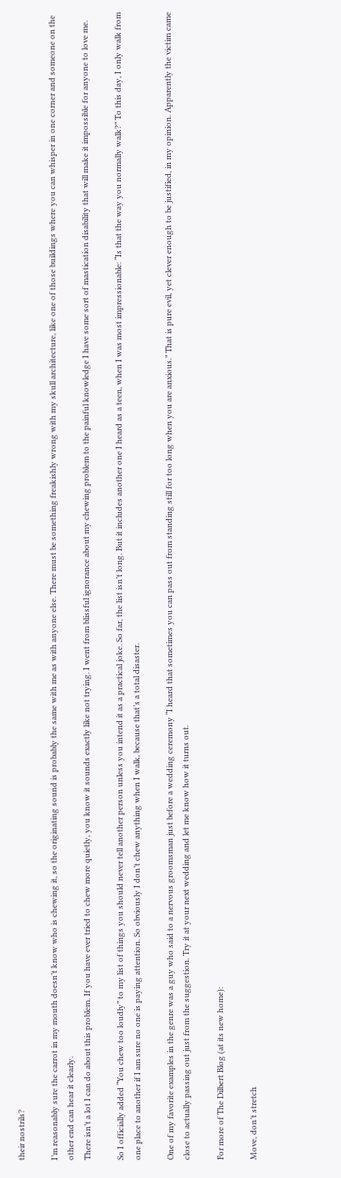their nostrils?

I’m reasonably sure the carrot in my mouth doesn’t know who is chewing it, so the originating sound is probably the same with me as with anyone else. There must be something freakishly wrong with my skull architecture, like one of those buildings where you can whisper in one corner and someone on the other end can hear it clearly.
There isn’t a lot I can do about this problem. If you have ever tried to chew more quietly, you know it sounds exactly like not trying. I went from blissful ignorance about my chewing problem to the painful knowledge I have some sort of mastication disability that will make it impossible for anyone to love me.

So I officially added “You chew too loudly” to my list of things you should never tell another person unless you intend it as a practical joke. So far, the list isn’t long. But it includes another one I heard as a teen, when I was most impressionable: “Is that the way you normally walk?” To this day, I only walk from one place to another if I am sure no one is paying attention. So obviously I don’t chew anything when I walk, because that’s a total disaster.

One of my favorite examples in the genre was a guy who said to a nervous groomsman just before a wedding ceremony “I heard that sometimes you can pass out from standing still for too long when you are anxious.” That is pure evil, yet clever enough to be justified, in my opinion. Apparently the victim came close to actually passing out just from the suggestion. Try it at your next wedding and let me know how it turns out.

For more of The Dilbert Blog (at its new home):

Move, don’t stretch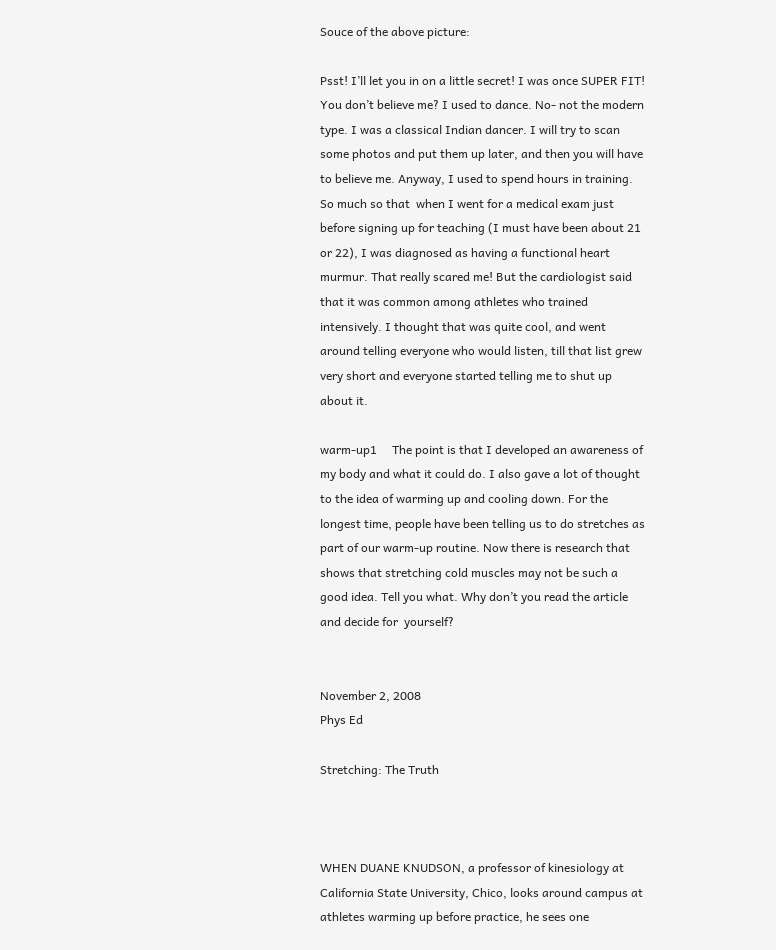Souce of the above picture:

Psst! I’ll let you in on a little secret! I was once SUPER FIT! You don’t believe me? I used to dance. No- not the modern type. I was a classical Indian dancer. I will try to scan some photos and put them up later, and then you will have to believe me. Anyway, I used to spend hours in training. So much so that  when I went for a medical exam just before signing up for teaching (I must have been about 21 or 22), I was diagnosed as having a functional heart murmur. That really scared me! But the cardiologist said that it was common among athletes who trained intensively. I thought that was quite cool, and went around telling everyone who would listen, till that list grew very short and everyone started telling me to shut up about it.

warm-up1     The point is that I developed an awareness of my body and what it could do. I also gave a lot of thought to the idea of warming up and cooling down. For the longest time, people have been telling us to do stretches as part of our warm-up routine. Now there is research that shows that stretching cold muscles may not be such a good idea. Tell you what. Why don’t you read the article and decide for  yourself?


November 2, 2008
Phys Ed

Stretching: The Truth



WHEN DUANE KNUDSON, a professor of kinesiology at California State University, Chico, looks around campus at athletes warming up before practice, he sees one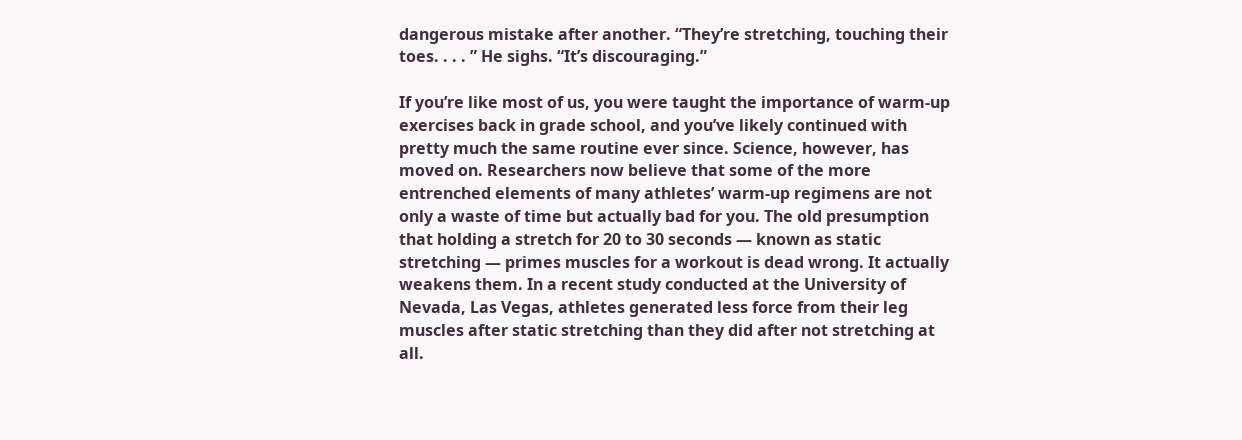dangerous mistake after another. “They’re stretching, touching their toes. . . . ” He sighs. “It’s discouraging.”

If you’re like most of us, you were taught the importance of warm-up exercises back in grade school, and you’ve likely continued with pretty much the same routine ever since. Science, however, has moved on. Researchers now believe that some of the more entrenched elements of many athletes’ warm-up regimens are not only a waste of time but actually bad for you. The old presumption that holding a stretch for 20 to 30 seconds — known as static stretching — primes muscles for a workout is dead wrong. It actually weakens them. In a recent study conducted at the University of Nevada, Las Vegas, athletes generated less force from their leg muscles after static stretching than they did after not stretching at all.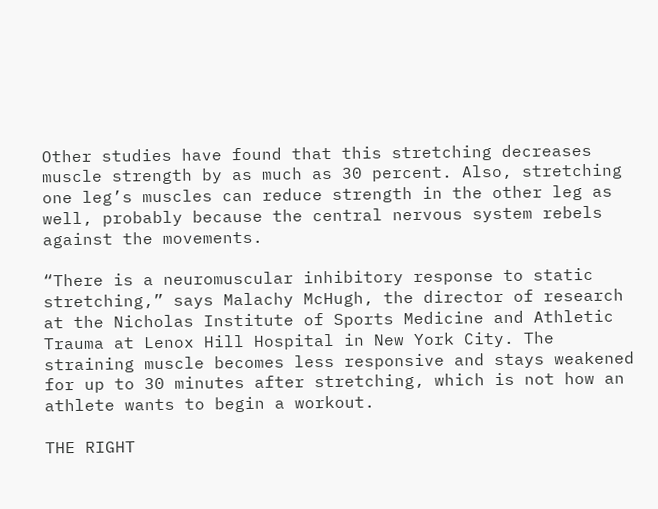Other studies have found that this stretching decreases muscle strength by as much as 30 percent. Also, stretching one leg’s muscles can reduce strength in the other leg as well, probably because the central nervous system rebels against the movements.

“There is a neuromuscular inhibitory response to static stretching,” says Malachy McHugh, the director of research at the Nicholas Institute of Sports Medicine and Athletic Trauma at Lenox Hill Hospital in New York City. The straining muscle becomes less responsive and stays weakened for up to 30 minutes after stretching, which is not how an athlete wants to begin a workout.

THE RIGHT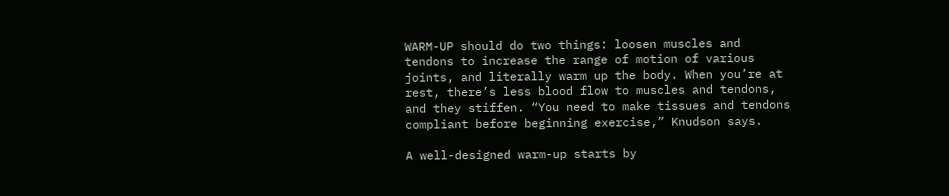WARM-UP should do two things: loosen muscles and tendons to increase the range of motion of various joints, and literally warm up the body. When you’re at rest, there’s less blood flow to muscles and tendons, and they stiffen. “You need to make tissues and tendons compliant before beginning exercise,” Knudson says.

A well-designed warm-up starts by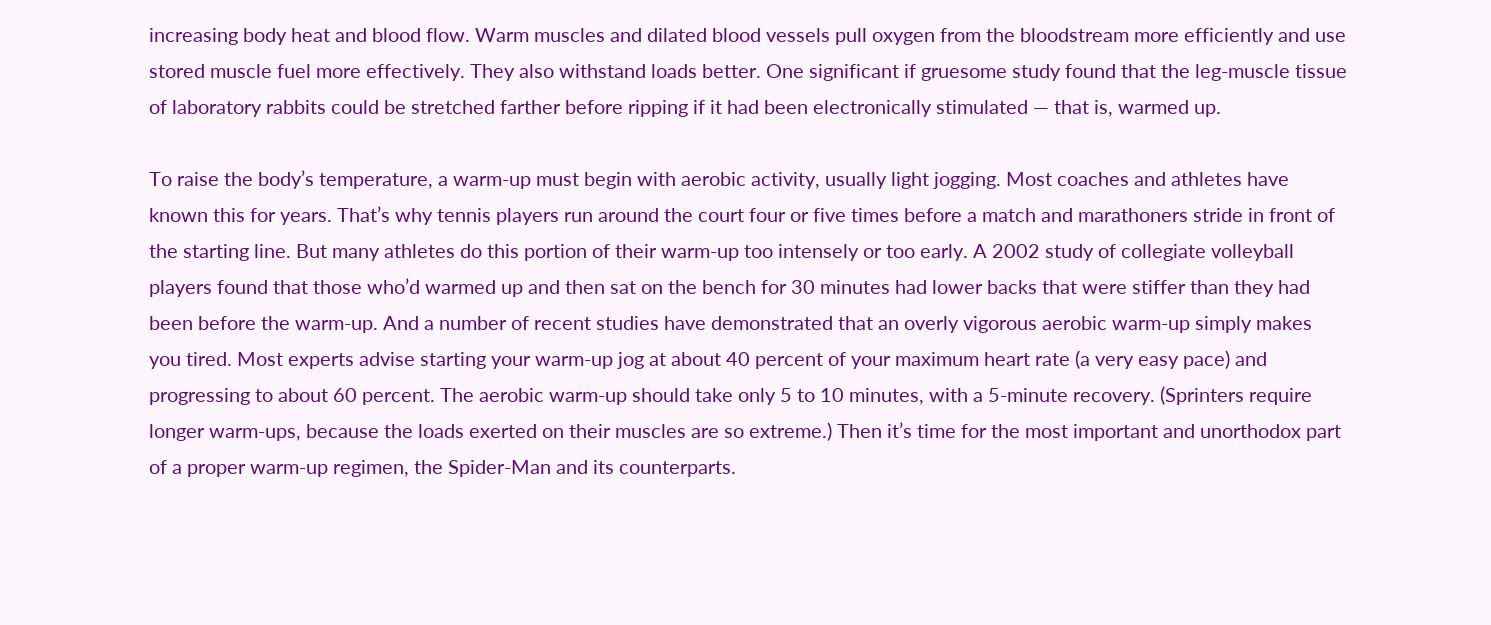increasing body heat and blood flow. Warm muscles and dilated blood vessels pull oxygen from the bloodstream more efficiently and use stored muscle fuel more effectively. They also withstand loads better. One significant if gruesome study found that the leg-muscle tissue of laboratory rabbits could be stretched farther before ripping if it had been electronically stimulated — that is, warmed up.

To raise the body’s temperature, a warm-up must begin with aerobic activity, usually light jogging. Most coaches and athletes have known this for years. That’s why tennis players run around the court four or five times before a match and marathoners stride in front of the starting line. But many athletes do this portion of their warm-up too intensely or too early. A 2002 study of collegiate volleyball players found that those who’d warmed up and then sat on the bench for 30 minutes had lower backs that were stiffer than they had been before the warm-up. And a number of recent studies have demonstrated that an overly vigorous aerobic warm-up simply makes you tired. Most experts advise starting your warm-up jog at about 40 percent of your maximum heart rate (a very easy pace) and progressing to about 60 percent. The aerobic warm-up should take only 5 to 10 minutes, with a 5-minute recovery. (Sprinters require longer warm-ups, because the loads exerted on their muscles are so extreme.) Then it’s time for the most important and unorthodox part of a proper warm-up regimen, the Spider-Man and its counterparts.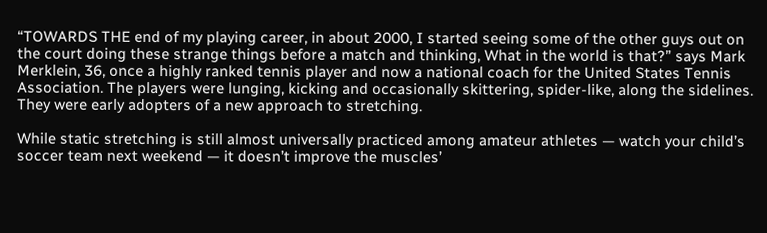“TOWARDS THE end of my playing career, in about 2000, I started seeing some of the other guys out on the court doing these strange things before a match and thinking, What in the world is that?” says Mark Merklein, 36, once a highly ranked tennis player and now a national coach for the United States Tennis Association. The players were lunging, kicking and occasionally skittering, spider-like, along the sidelines. They were early adopters of a new approach to stretching.

While static stretching is still almost universally practiced among amateur athletes — watch your child’s soccer team next weekend — it doesn’t improve the muscles’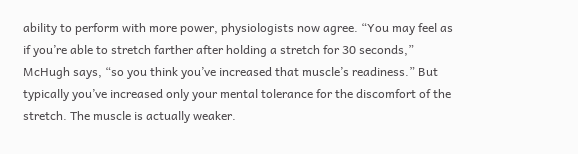ability to perform with more power, physiologists now agree. “You may feel as if you’re able to stretch farther after holding a stretch for 30 seconds,” McHugh says, “so you think you’ve increased that muscle’s readiness.” But typically you’ve increased only your mental tolerance for the discomfort of the stretch. The muscle is actually weaker.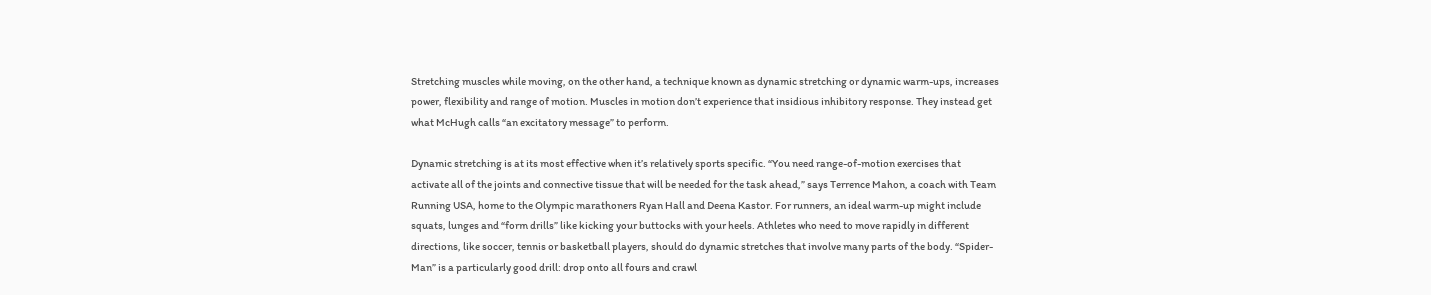Stretching muscles while moving, on the other hand, a technique known as dynamic stretching or dynamic warm-ups, increases power, flexibility and range of motion. Muscles in motion don’t experience that insidious inhibitory response. They instead get what McHugh calls “an excitatory message” to perform.

Dynamic stretching is at its most effective when it’s relatively sports specific. “You need range-of-motion exercises that activate all of the joints and connective tissue that will be needed for the task ahead,” says Terrence Mahon, a coach with Team Running USA, home to the Olympic marathoners Ryan Hall and Deena Kastor. For runners, an ideal warm-up might include squats, lunges and “form drills” like kicking your buttocks with your heels. Athletes who need to move rapidly in different directions, like soccer, tennis or basketball players, should do dynamic stretches that involve many parts of the body. “Spider-Man” is a particularly good drill: drop onto all fours and crawl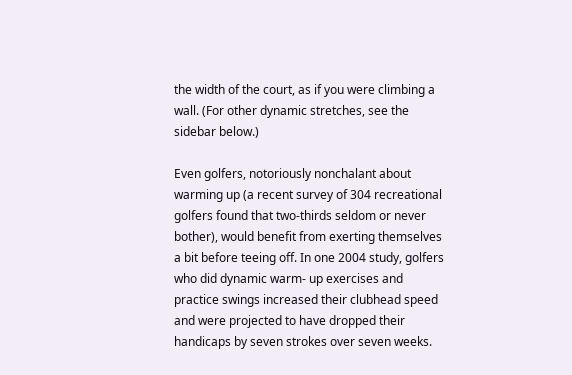the width of the court, as if you were climbing a wall. (For other dynamic stretches, see the sidebar below.)

Even golfers, notoriously nonchalant about warming up (a recent survey of 304 recreational golfers found that two-thirds seldom or never bother), would benefit from exerting themselves a bit before teeing off. In one 2004 study, golfers who did dynamic warm- up exercises and practice swings increased their clubhead speed and were projected to have dropped their handicaps by seven strokes over seven weeks.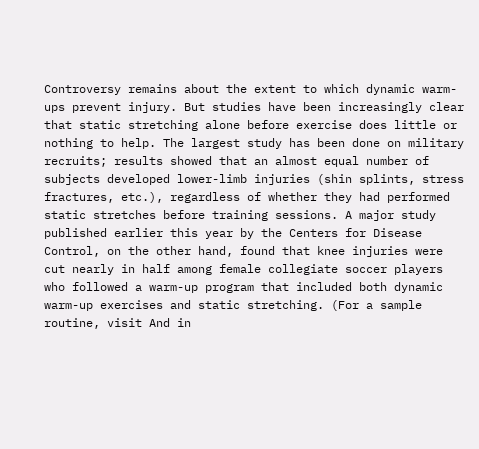Controversy remains about the extent to which dynamic warm-ups prevent injury. But studies have been increasingly clear that static stretching alone before exercise does little or nothing to help. The largest study has been done on military recruits; results showed that an almost equal number of subjects developed lower-limb injuries (shin splints, stress fractures, etc.), regardless of whether they had performed static stretches before training sessions. A major study published earlier this year by the Centers for Disease Control, on the other hand, found that knee injuries were cut nearly in half among female collegiate soccer players who followed a warm-up program that included both dynamic warm-up exercises and static stretching. (For a sample routine, visit And in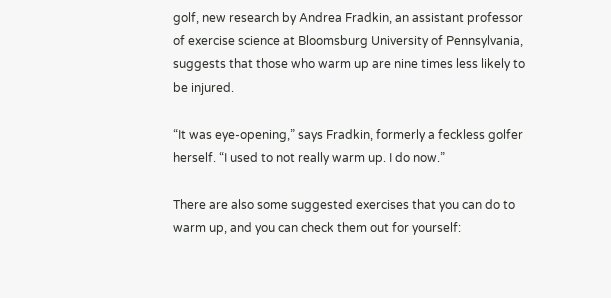golf, new research by Andrea Fradkin, an assistant professor of exercise science at Bloomsburg University of Pennsylvania, suggests that those who warm up are nine times less likely to be injured.

“It was eye-opening,” says Fradkin, formerly a feckless golfer herself. “I used to not really warm up. I do now.”

There are also some suggested exercises that you can do to warm up, and you can check them out for yourself: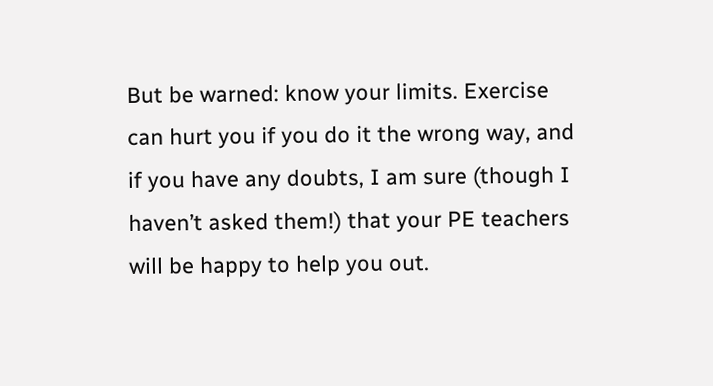But be warned: know your limits. Exercise can hurt you if you do it the wrong way, and if you have any doubts, I am sure (though I haven’t asked them!) that your PE teachers will be happy to help you out.